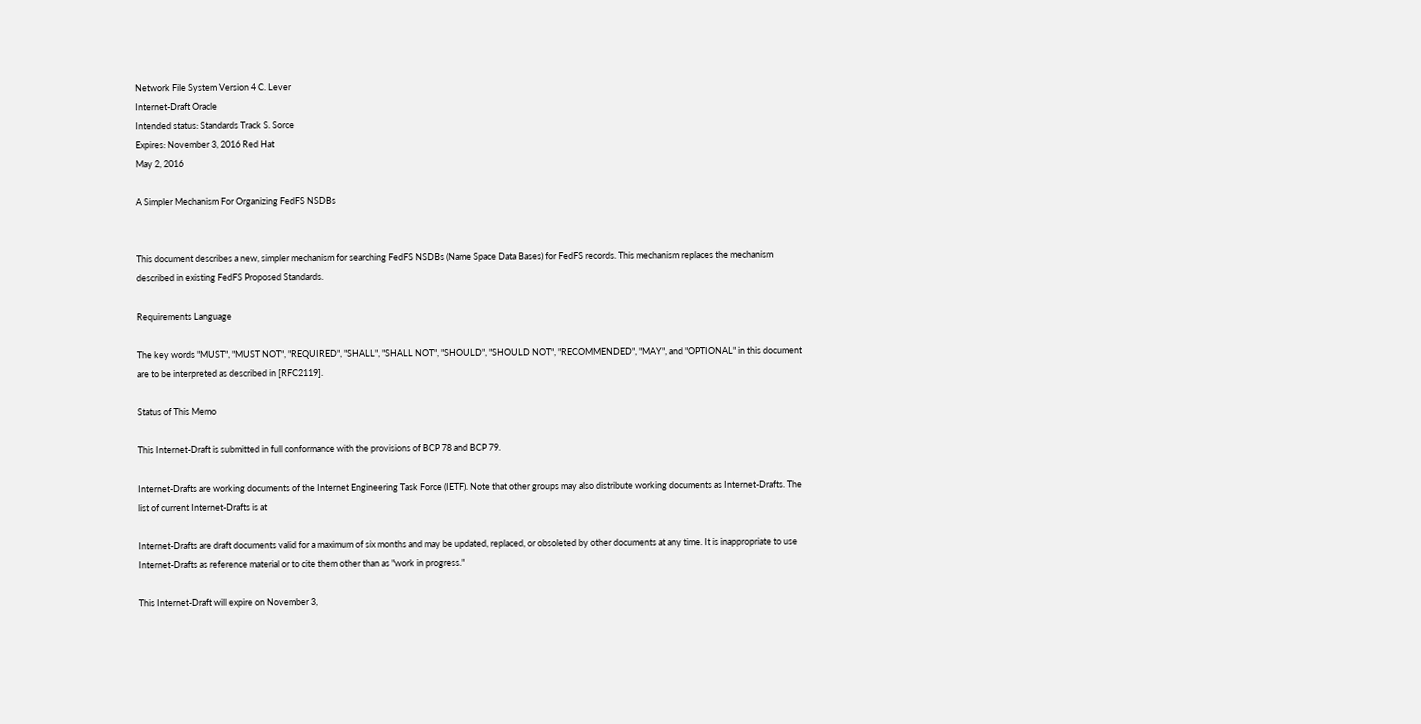Network File System Version 4 C. Lever
Internet-Draft Oracle
Intended status: Standards Track S. Sorce
Expires: November 3, 2016 Red Hat
May 2, 2016

A Simpler Mechanism For Organizing FedFS NSDBs


This document describes a new, simpler mechanism for searching FedFS NSDBs (Name Space Data Bases) for FedFS records. This mechanism replaces the mechanism described in existing FedFS Proposed Standards.

Requirements Language

The key words "MUST", "MUST NOT", "REQUIRED", "SHALL", "SHALL NOT", "SHOULD", "SHOULD NOT", "RECOMMENDED", "MAY", and "OPTIONAL" in this document are to be interpreted as described in [RFC2119].

Status of This Memo

This Internet-Draft is submitted in full conformance with the provisions of BCP 78 and BCP 79.

Internet-Drafts are working documents of the Internet Engineering Task Force (IETF). Note that other groups may also distribute working documents as Internet-Drafts. The list of current Internet-Drafts is at

Internet-Drafts are draft documents valid for a maximum of six months and may be updated, replaced, or obsoleted by other documents at any time. It is inappropriate to use Internet-Drafts as reference material or to cite them other than as "work in progress."

This Internet-Draft will expire on November 3,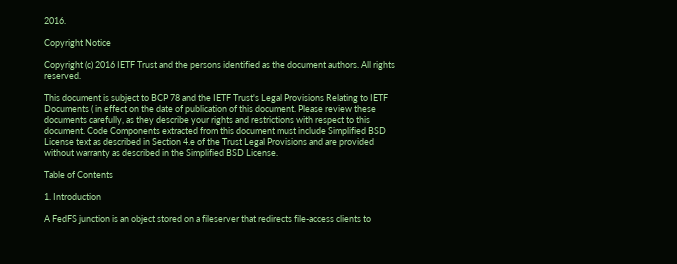2016.

Copyright Notice

Copyright (c) 2016 IETF Trust and the persons identified as the document authors. All rights reserved.

This document is subject to BCP 78 and the IETF Trust's Legal Provisions Relating to IETF Documents ( in effect on the date of publication of this document. Please review these documents carefully, as they describe your rights and restrictions with respect to this document. Code Components extracted from this document must include Simplified BSD License text as described in Section 4.e of the Trust Legal Provisions and are provided without warranty as described in the Simplified BSD License.

Table of Contents

1. Introduction

A FedFS junction is an object stored on a fileserver that redirects file-access clients to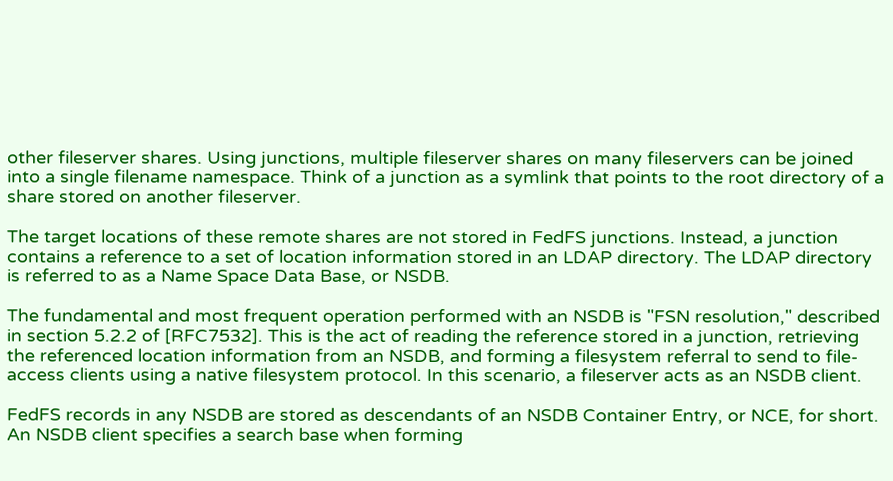other fileserver shares. Using junctions, multiple fileserver shares on many fileservers can be joined into a single filename namespace. Think of a junction as a symlink that points to the root directory of a share stored on another fileserver.

The target locations of these remote shares are not stored in FedFS junctions. Instead, a junction contains a reference to a set of location information stored in an LDAP directory. The LDAP directory is referred to as a Name Space Data Base, or NSDB.

The fundamental and most frequent operation performed with an NSDB is "FSN resolution," described in section 5.2.2 of [RFC7532]. This is the act of reading the reference stored in a junction, retrieving the referenced location information from an NSDB, and forming a filesystem referral to send to file-access clients using a native filesystem protocol. In this scenario, a fileserver acts as an NSDB client.

FedFS records in any NSDB are stored as descendants of an NSDB Container Entry, or NCE, for short. An NSDB client specifies a search base when forming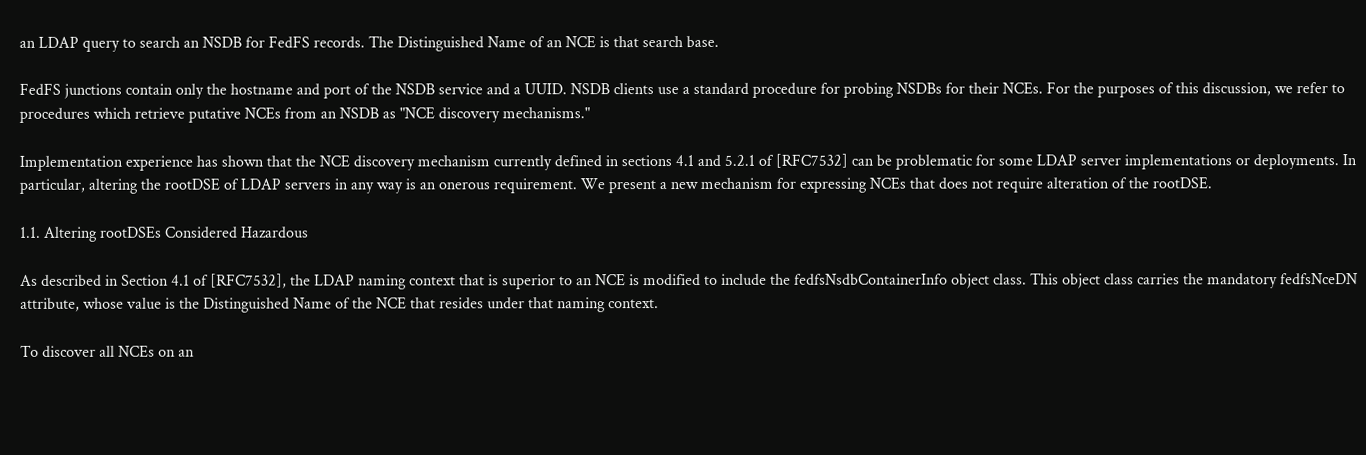an LDAP query to search an NSDB for FedFS records. The Distinguished Name of an NCE is that search base.

FedFS junctions contain only the hostname and port of the NSDB service and a UUID. NSDB clients use a standard procedure for probing NSDBs for their NCEs. For the purposes of this discussion, we refer to procedures which retrieve putative NCEs from an NSDB as "NCE discovery mechanisms."

Implementation experience has shown that the NCE discovery mechanism currently defined in sections 4.1 and 5.2.1 of [RFC7532] can be problematic for some LDAP server implementations or deployments. In particular, altering the rootDSE of LDAP servers in any way is an onerous requirement. We present a new mechanism for expressing NCEs that does not require alteration of the rootDSE.

1.1. Altering rootDSEs Considered Hazardous

As described in Section 4.1 of [RFC7532], the LDAP naming context that is superior to an NCE is modified to include the fedfsNsdbContainerInfo object class. This object class carries the mandatory fedfsNceDN attribute, whose value is the Distinguished Name of the NCE that resides under that naming context.

To discover all NCEs on an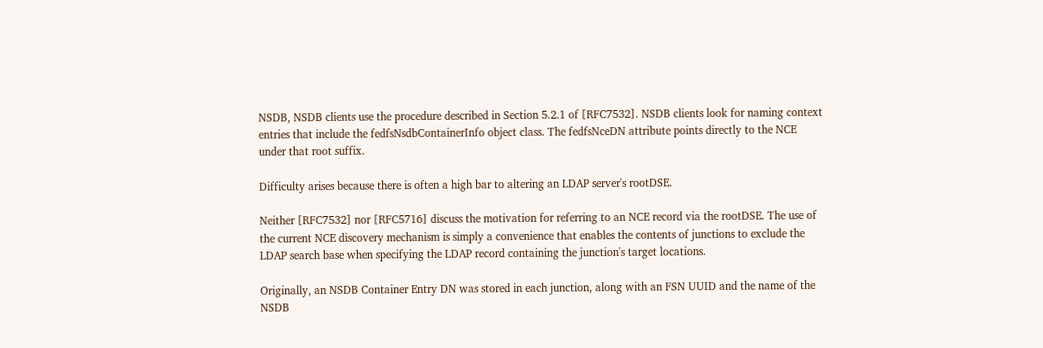NSDB, NSDB clients use the procedure described in Section 5.2.1 of [RFC7532]. NSDB clients look for naming context entries that include the fedfsNsdbContainerInfo object class. The fedfsNceDN attribute points directly to the NCE under that root suffix.

Difficulty arises because there is often a high bar to altering an LDAP server's rootDSE.

Neither [RFC7532] nor [RFC5716] discuss the motivation for referring to an NCE record via the rootDSE. The use of the current NCE discovery mechanism is simply a convenience that enables the contents of junctions to exclude the LDAP search base when specifying the LDAP record containing the junction's target locations.

Originally, an NSDB Container Entry DN was stored in each junction, along with an FSN UUID and the name of the NSDB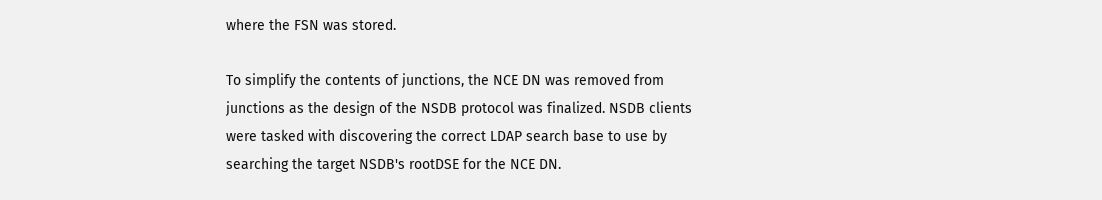where the FSN was stored.

To simplify the contents of junctions, the NCE DN was removed from junctions as the design of the NSDB protocol was finalized. NSDB clients were tasked with discovering the correct LDAP search base to use by searching the target NSDB's rootDSE for the NCE DN.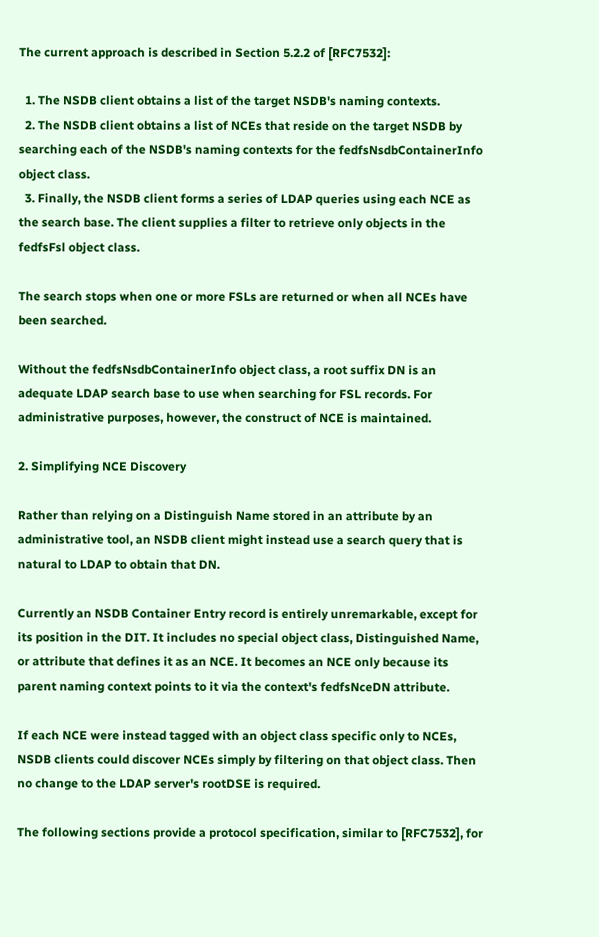The current approach is described in Section 5.2.2 of [RFC7532]:

  1. The NSDB client obtains a list of the target NSDB's naming contexts.
  2. The NSDB client obtains a list of NCEs that reside on the target NSDB by searching each of the NSDB's naming contexts for the fedfsNsdbContainerInfo object class.
  3. Finally, the NSDB client forms a series of LDAP queries using each NCE as the search base. The client supplies a filter to retrieve only objects in the fedfsFsl object class.

The search stops when one or more FSLs are returned or when all NCEs have been searched.

Without the fedfsNsdbContainerInfo object class, a root suffix DN is an adequate LDAP search base to use when searching for FSL records. For administrative purposes, however, the construct of NCE is maintained.

2. Simplifying NCE Discovery

Rather than relying on a Distinguish Name stored in an attribute by an administrative tool, an NSDB client might instead use a search query that is natural to LDAP to obtain that DN.

Currently an NSDB Container Entry record is entirely unremarkable, except for its position in the DIT. It includes no special object class, Distinguished Name, or attribute that defines it as an NCE. It becomes an NCE only because its parent naming context points to it via the context's fedfsNceDN attribute.

If each NCE were instead tagged with an object class specific only to NCEs, NSDB clients could discover NCEs simply by filtering on that object class. Then no change to the LDAP server's rootDSE is required.

The following sections provide a protocol specification, similar to [RFC7532], for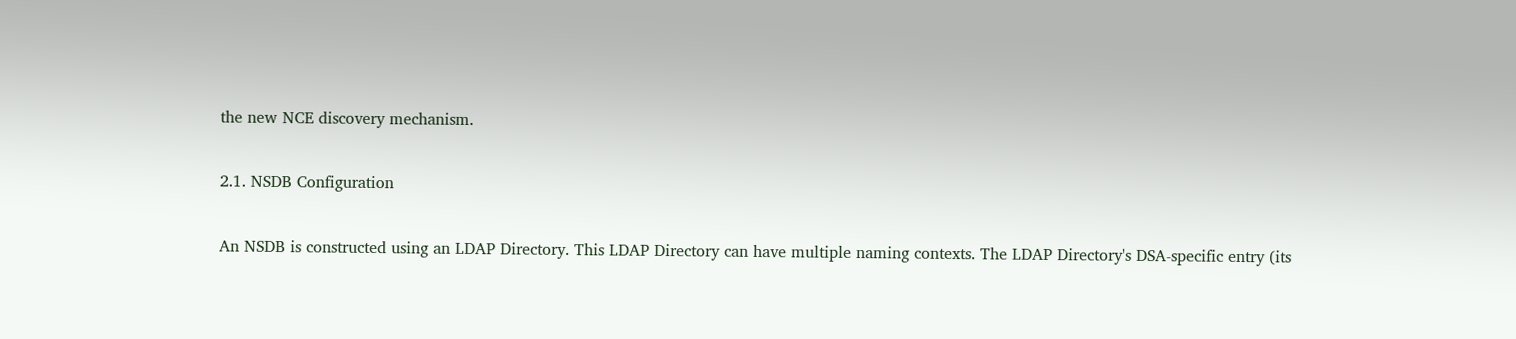the new NCE discovery mechanism.

2.1. NSDB Configuration

An NSDB is constructed using an LDAP Directory. This LDAP Directory can have multiple naming contexts. The LDAP Directory's DSA-specific entry (its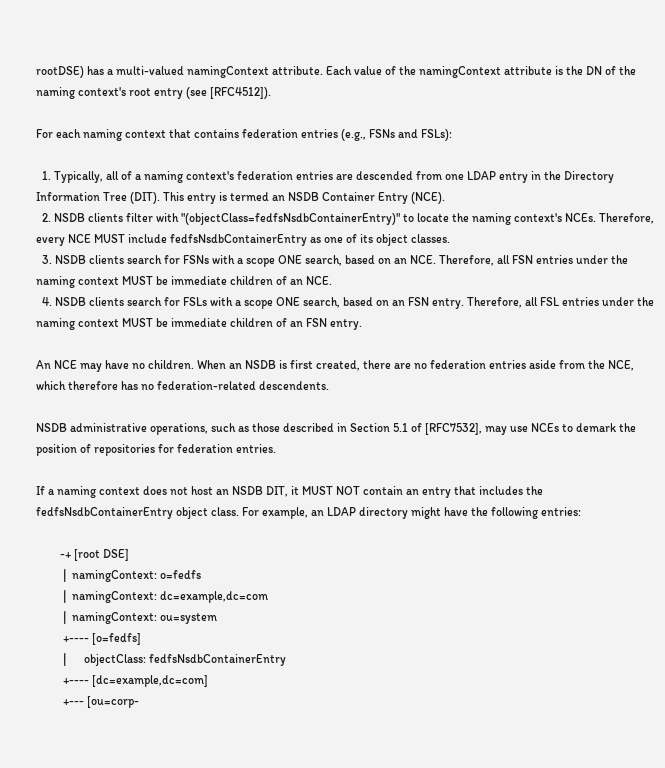rootDSE) has a multi-valued namingContext attribute. Each value of the namingContext attribute is the DN of the naming context's root entry (see [RFC4512]).

For each naming context that contains federation entries (e.g., FSNs and FSLs):

  1. Typically, all of a naming context's federation entries are descended from one LDAP entry in the Directory Information Tree (DIT). This entry is termed an NSDB Container Entry (NCE).
  2. NSDB clients filter with "(objectClass=fedfsNsdbContainerEntry)" to locate the naming context's NCEs. Therefore, every NCE MUST include fedfsNsdbContainerEntry as one of its object classes.
  3. NSDB clients search for FSNs with a scope ONE search, based on an NCE. Therefore, all FSN entries under the naming context MUST be immediate children of an NCE.
  4. NSDB clients search for FSLs with a scope ONE search, based on an FSN entry. Therefore, all FSL entries under the naming context MUST be immediate children of an FSN entry.

An NCE may have no children. When an NSDB is first created, there are no federation entries aside from the NCE, which therefore has no federation-related descendents.

NSDB administrative operations, such as those described in Section 5.1 of [RFC7532], may use NCEs to demark the position of repositories for federation entries.

If a naming context does not host an NSDB DIT, it MUST NOT contain an entry that includes the fedfsNsdbContainerEntry object class. For example, an LDAP directory might have the following entries:

        -+ [root DSE]
         |  namingContext: o=fedfs
         |  namingContext: dc=example,dc=com
         |  namingContext: ou=system
         +---- [o=fedfs]
         |      objectClass: fedfsNsdbContainerEntry
         +---- [dc=example,dc=com]
         +--- [ou=corp-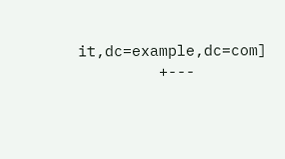it,dc=example,dc=com]
         +---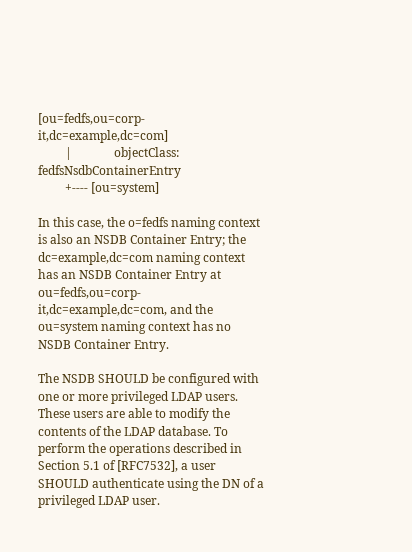[ou=fedfs,ou=corp-it,dc=example,dc=com]
         |              objectClass: fedfsNsdbContainerEntry
         +---- [ou=system]

In this case, the o=fedfs naming context is also an NSDB Container Entry; the dc=example,dc=com naming context has an NSDB Container Entry at ou=fedfs,ou=corp-it,dc=example,dc=com, and the ou=system naming context has no NSDB Container Entry.

The NSDB SHOULD be configured with one or more privileged LDAP users. These users are able to modify the contents of the LDAP database. To perform the operations described in Section 5.1 of [RFC7532], a user SHOULD authenticate using the DN of a privileged LDAP user.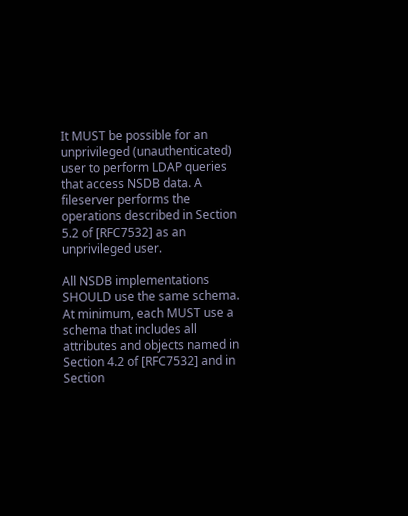It MUST be possible for an unprivileged (unauthenticated) user to perform LDAP queries that access NSDB data. A fileserver performs the operations described in Section 5.2 of [RFC7532] as an unprivileged user.

All NSDB implementations SHOULD use the same schema. At minimum, each MUST use a schema that includes all attributes and objects named in Section 4.2 of [RFC7532] and in Section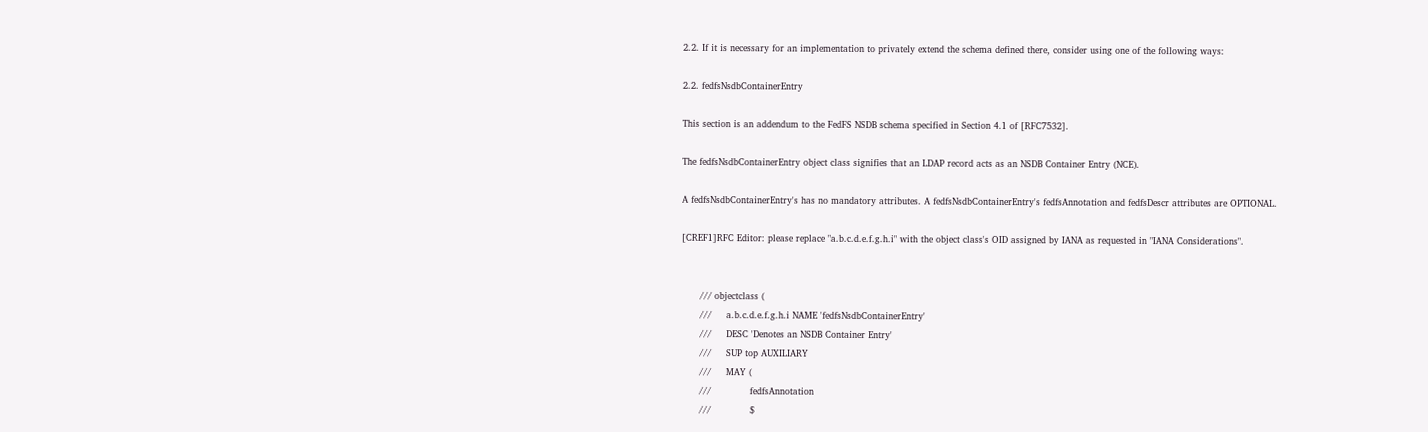2.2. If it is necessary for an implementation to privately extend the schema defined there, consider using one of the following ways:

2.2. fedfsNsdbContainerEntry

This section is an addendum to the FedFS NSDB schema specified in Section 4.1 of [RFC7532].

The fedfsNsdbContainerEntry object class signifies that an LDAP record acts as an NSDB Container Entry (NCE).

A fedfsNsdbContainerEntry's has no mandatory attributes. A fedfsNsdbContainerEntry's fedfsAnnotation and fedfsDescr attributes are OPTIONAL.

[CREF1]RFC Editor: please replace "a.b.c.d.e.f.g.h.i" with the object class's OID assigned by IANA as requested in "IANA Considerations".


      /// objectclass (
      ///     a.b.c.d.e.f.g.h.i NAME 'fedfsNsdbContainerEntry'
      ///     DESC 'Denotes an NSDB Container Entry'
      ///     SUP top AUXILIARY
      ///     MAY (
      ///             fedfsAnnotation
      ///             $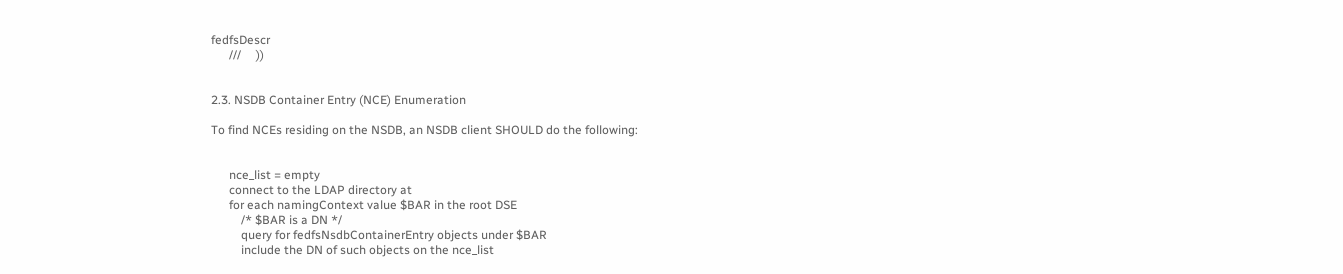fedfsDescr
      ///     ))


2.3. NSDB Container Entry (NCE) Enumeration

To find NCEs residing on the NSDB, an NSDB client SHOULD do the following:


      nce_list = empty
      connect to the LDAP directory at
      for each namingContext value $BAR in the root DSE
          /* $BAR is a DN */
          query for fedfsNsdbContainerEntry objects under $BAR
          include the DN of such objects on the nce_list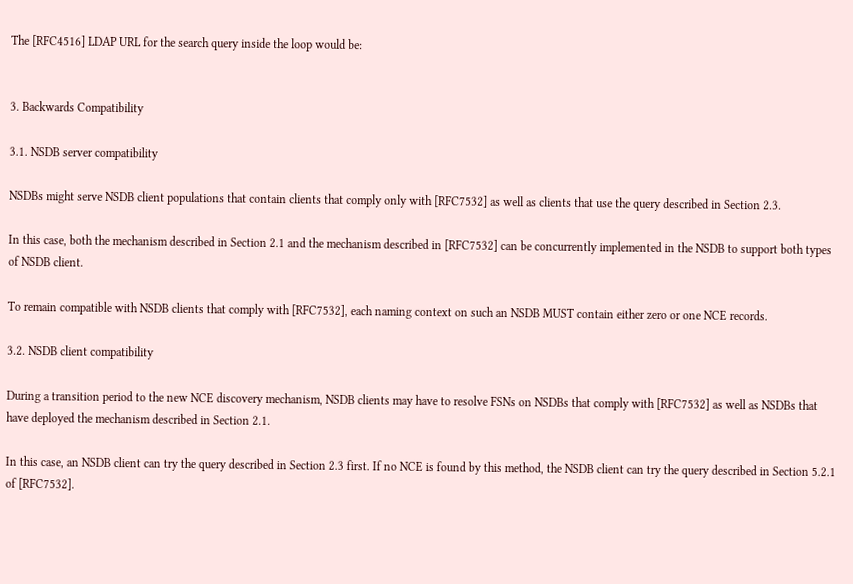The [RFC4516] LDAP URL for the search query inside the loop would be:


3. Backwards Compatibility

3.1. NSDB server compatibility

NSDBs might serve NSDB client populations that contain clients that comply only with [RFC7532] as well as clients that use the query described in Section 2.3.

In this case, both the mechanism described in Section 2.1 and the mechanism described in [RFC7532] can be concurrently implemented in the NSDB to support both types of NSDB client.

To remain compatible with NSDB clients that comply with [RFC7532], each naming context on such an NSDB MUST contain either zero or one NCE records.

3.2. NSDB client compatibility

During a transition period to the new NCE discovery mechanism, NSDB clients may have to resolve FSNs on NSDBs that comply with [RFC7532] as well as NSDBs that have deployed the mechanism described in Section 2.1.

In this case, an NSDB client can try the query described in Section 2.3 first. If no NCE is found by this method, the NSDB client can try the query described in Section 5.2.1 of [RFC7532].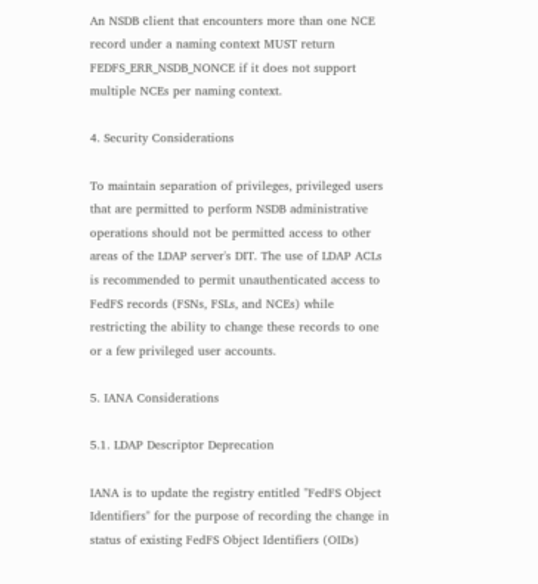An NSDB client that encounters more than one NCE record under a naming context MUST return FEDFS_ERR_NSDB_NONCE if it does not support multiple NCEs per naming context.

4. Security Considerations

To maintain separation of privileges, privileged users that are permitted to perform NSDB administrative operations should not be permitted access to other areas of the LDAP server's DIT. The use of LDAP ACLs is recommended to permit unauthenticated access to FedFS records (FSNs, FSLs, and NCEs) while restricting the ability to change these records to one or a few privileged user accounts.

5. IANA Considerations

5.1. LDAP Descriptor Deprecation

IANA is to update the registry entitled "FedFS Object Identifiers" for the purpose of recording the change in status of existing FedFS Object Identifiers (OIDs)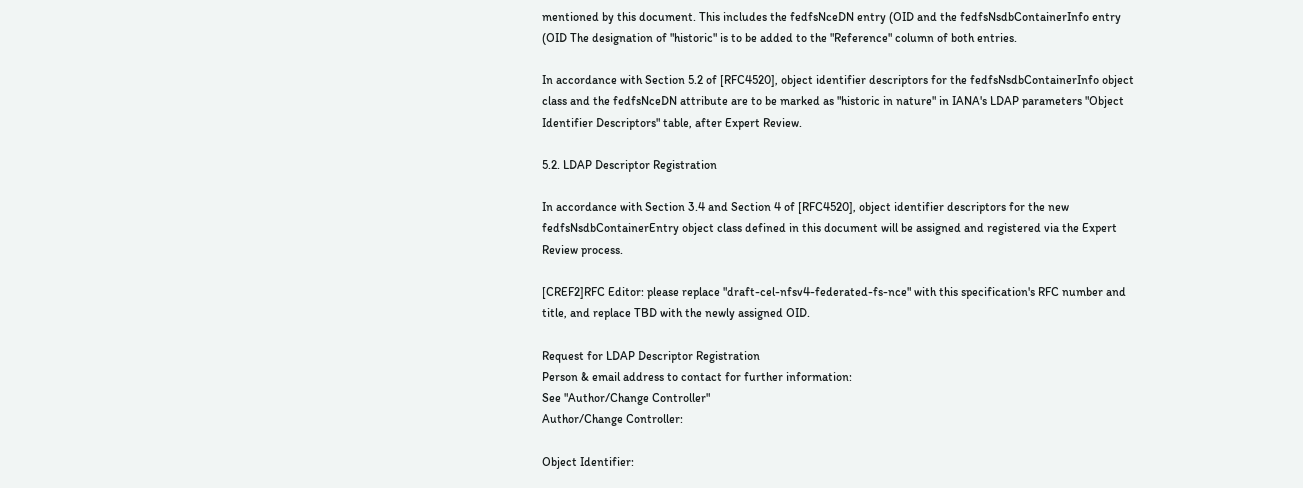mentioned by this document. This includes the fedfsNceDN entry (OID and the fedfsNsdbContainerInfo entry (OID The designation of "historic" is to be added to the "Reference" column of both entries.

In accordance with Section 5.2 of [RFC4520], object identifier descriptors for the fedfsNsdbContainerInfo object class and the fedfsNceDN attribute are to be marked as "historic in nature" in IANA's LDAP parameters "Object Identifier Descriptors" table, after Expert Review.

5.2. LDAP Descriptor Registration

In accordance with Section 3.4 and Section 4 of [RFC4520], object identifier descriptors for the new fedfsNsdbContainerEntry object class defined in this document will be assigned and registered via the Expert Review process.

[CREF2]RFC Editor: please replace "draft-cel-nfsv4-federated-fs-nce" with this specification's RFC number and title, and replace TBD with the newly assigned OID.

Request for LDAP Descriptor Registration
Person & email address to contact for further information:
See "Author/Change Controller"
Author/Change Controller:

Object Identifier: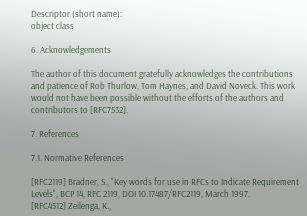Descriptor (short name):
object class

6. Acknowledgements

The author of this document gratefully acknowledges the contributions and patience of Rob Thurlow, Tom Haynes, and David Noveck. This work would not have been possible without the efforts of the authors and contributors to [RFC7532].

7. References

7.1. Normative References

[RFC2119] Bradner, S., "Key words for use in RFCs to Indicate Requirement Levels", BCP 14, RFC 2119, DOI 10.17487/RFC2119, March 1997.
[RFC4512] Zeilenga, K.,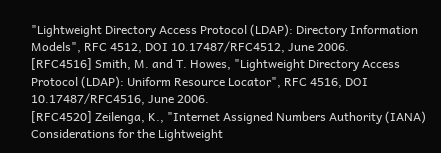"Lightweight Directory Access Protocol (LDAP): Directory Information Models", RFC 4512, DOI 10.17487/RFC4512, June 2006.
[RFC4516] Smith, M. and T. Howes, "Lightweight Directory Access Protocol (LDAP): Uniform Resource Locator", RFC 4516, DOI 10.17487/RFC4516, June 2006.
[RFC4520] Zeilenga, K., "Internet Assigned Numbers Authority (IANA) Considerations for the Lightweight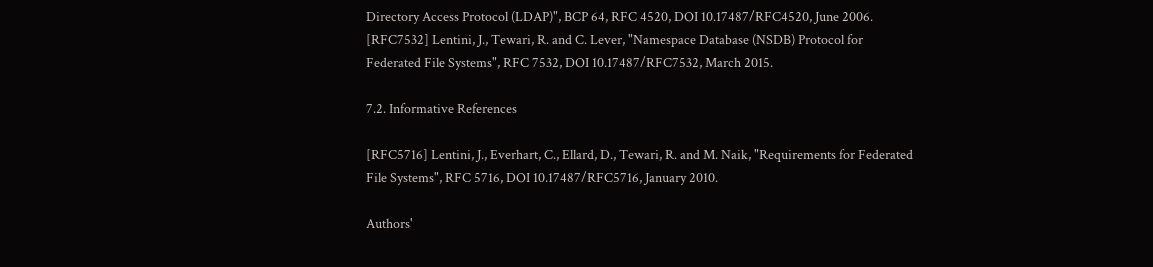Directory Access Protocol (LDAP)", BCP 64, RFC 4520, DOI 10.17487/RFC4520, June 2006.
[RFC7532] Lentini, J., Tewari, R. and C. Lever, "Namespace Database (NSDB) Protocol for Federated File Systems", RFC 7532, DOI 10.17487/RFC7532, March 2015.

7.2. Informative References

[RFC5716] Lentini, J., Everhart, C., Ellard, D., Tewari, R. and M. Naik, "Requirements for Federated File Systems", RFC 5716, DOI 10.17487/RFC5716, January 2010.

Authors'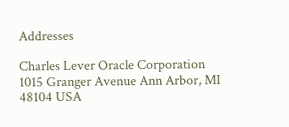Addresses

Charles Lever Oracle Corporation 1015 Granger Avenue Ann Arbor, MI 48104 USA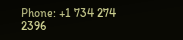Phone: +1 734 274 2396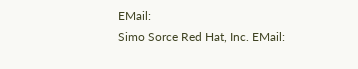EMail:
Simo Sorce Red Hat, Inc. EMail: